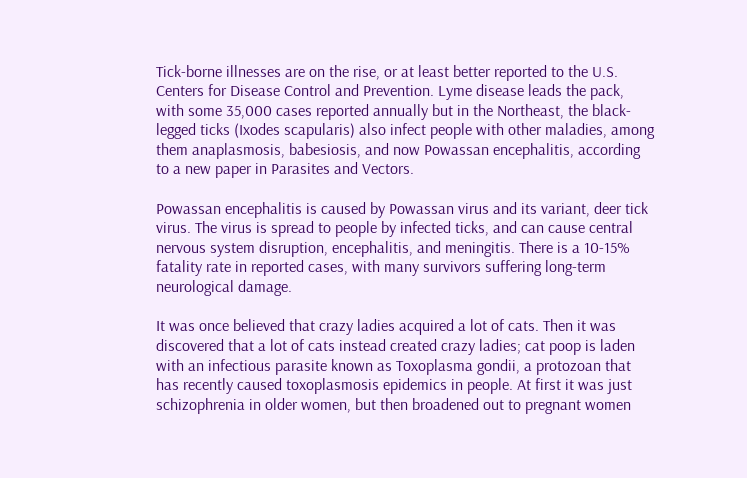Tick-borne illnesses are on the rise, or at least better reported to the U.S. Centers for Disease Control and Prevention. Lyme disease leads the pack, with some 35,000 cases reported annually but in the Northeast, the black-legged ticks (Ixodes scapularis) also infect people with other maladies, among them anaplasmosis, babesiosis, and now Powassan encephalitis, according to a new paper in Parasites and Vectors.

Powassan encephalitis is caused by Powassan virus and its variant, deer tick virus. The virus is spread to people by infected ticks, and can cause central nervous system disruption, encephalitis, and meningitis. There is a 10-15% fatality rate in reported cases, with many survivors suffering long-term neurological damage.

It was once believed that crazy ladies acquired a lot of cats. Then it was discovered that a lot of cats instead created crazy ladies; cat poop is laden with an infectious parasite known as Toxoplasma gondii, a protozoan that has recently caused toxoplasmosis epidemics in people. At first it was just schizophrenia in older women, but then broadened out to pregnant women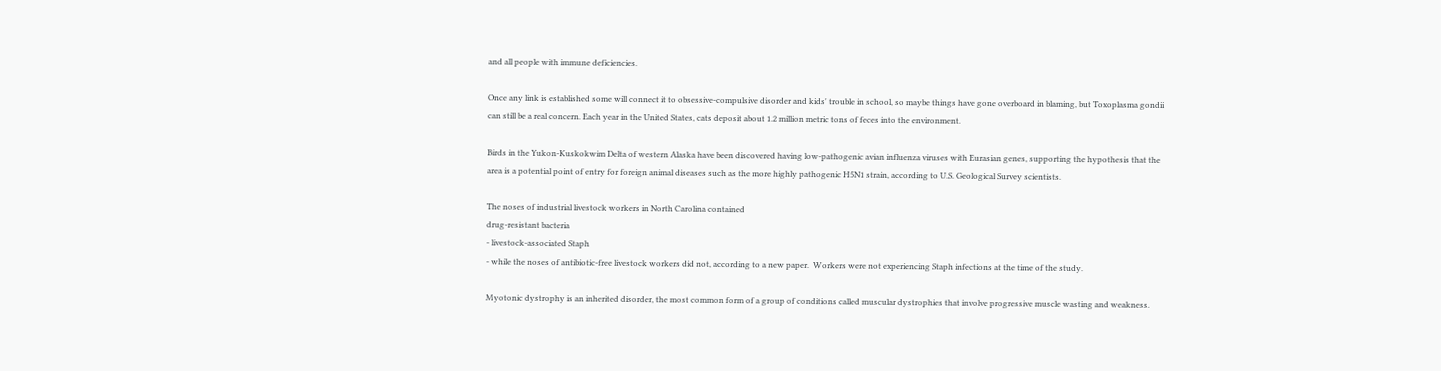and all people with immune deficiencies.

Once any link is established some will connect it to obsessive-compulsive disorder and kids' trouble in school, so maybe things have gone overboard in blaming, but Toxoplasma gondii can still be a real concern. Each year in the United States, cats deposit about 1.2 million metric tons of feces into the environment.

Birds in the Yukon-Kuskokwim Delta of western Alaska have been discovered having low-pathogenic avian influenza viruses with Eurasian genes, supporting the hypothesis that the area is a potential point of entry for foreign animal diseases such as the more highly pathogenic H5N1 strain, according to U.S. Geological Survey scientists.

The noses of industrial livestock workers in North Carolina contained
drug-resistant bacteria
- livestock-associated Staph
- while the noses of antibiotic-free livestock workers did not, according to a new paper.  Workers were not experiencing Staph infections at the time of the study.

Myotonic dystrophy is an inherited disorder, the most common form of a group of conditions called muscular dystrophies that involve progressive muscle wasting and weakness.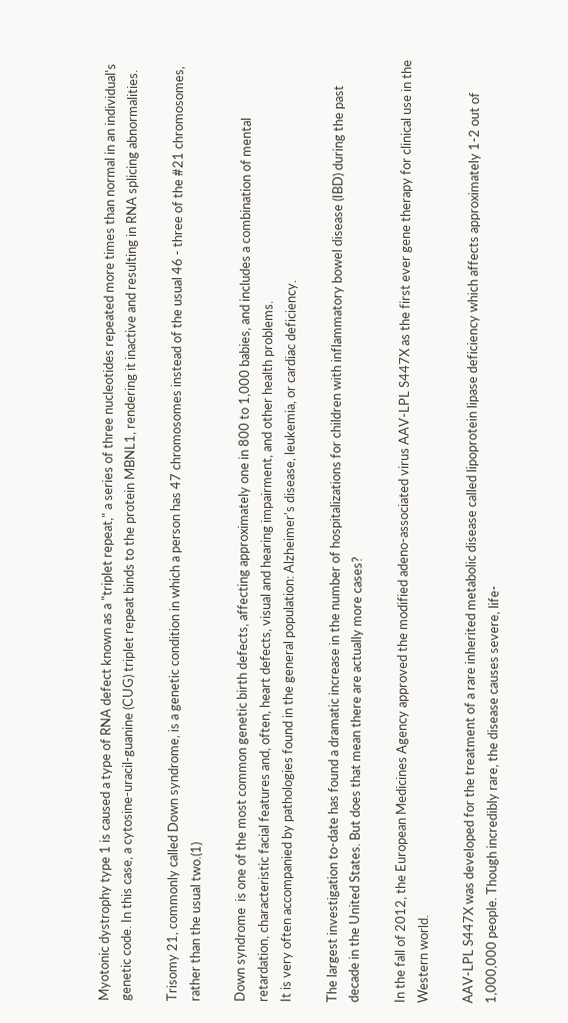Myotonic dystrophy type 1 is caused a type of RNA defect known as a "triplet repeat," a series of three nucleotides repeated more times than normal in an individual's genetic code. In this case, a cytosine-uracil-guanine (CUG) triplet repeat binds to the protein MBNL1, rendering it inactive and resulting in RNA splicing abnormalities.

Trisomy 21, commonly called Down syndrome, is a genetic condition in which a person has 47 chromosomes instead of the usual 46 - three of the #21 chromosomes, rather than the usual two.(1)

Down syndrome  is one of the most common genetic birth defects, affecting approximately one in 800 to 1,000 babies, and includes a combination of mental retardation, characteristic facial features and, often, heart defects, visual and hearing impairment, and other health problems.
It is very often accompanied by pathologies found in the general population: Alzheimer's disease, leukemia, or cardiac deficiency.

The largest investigation to-date has found a dramatic increase in the number of hospitalizations for children with inflammatory bowel disease (IBD) during the past decade in the United States. But does that mean there are actually more cases?

In the fall of 2012, the European Medicines Agency approved the modified adeno-associated virus AAV-LPL S447X as the first ever gene therapy for clinical use in the Western world.

AAV-LPL S447X was developed for the treatment of a rare inherited metabolic disease called lipoprotein lipase deficiency which affects approximately 1-2 out of 1,000,000 people. Though incredibly rare, the disease causes severe, life-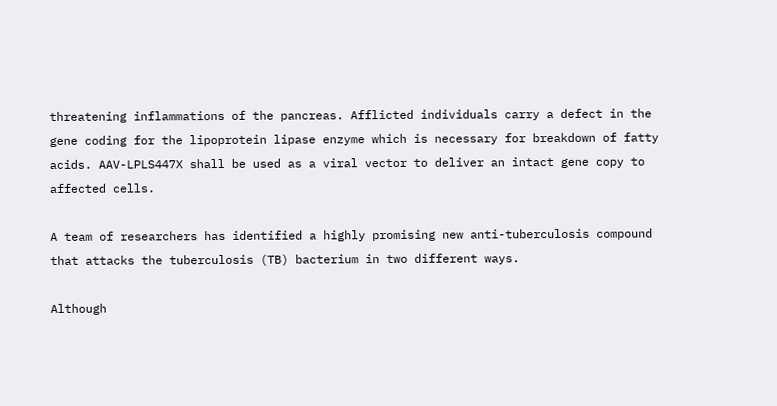threatening inflammations of the pancreas. Afflicted individuals carry a defect in the gene coding for the lipoprotein lipase enzyme which is necessary for breakdown of fatty acids. AAV-LPLS447X shall be used as a viral vector to deliver an intact gene copy to affected cells.

A team of researchers has identified a highly promising new anti-tuberculosis compound that attacks the tuberculosis (TB) bacterium in two different ways.

Although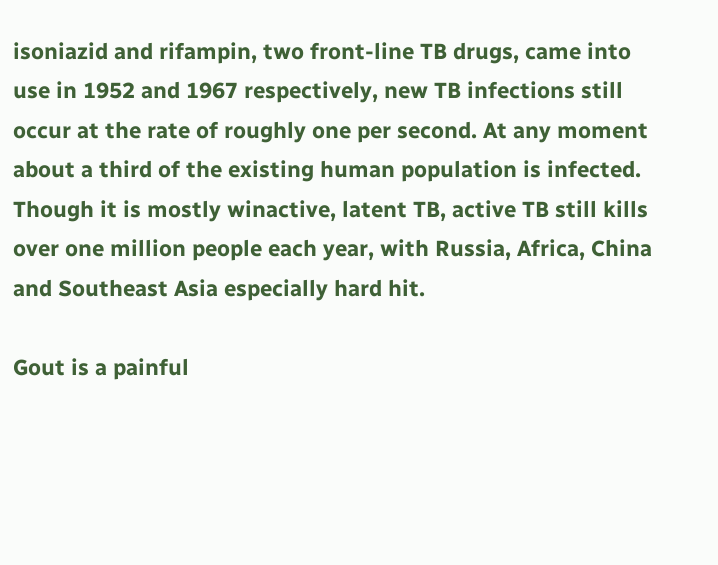isoniazid and rifampin, two front-line TB drugs, came into use in 1952 and 1967 respectively, new TB infections still occur at the rate of roughly one per second. At any moment about a third of the existing human population is infected. Though it is mostly winactive, latent TB, active TB still kills over one million people each year, with Russia, Africa, China and Southeast Asia especially hard hit.

Gout is a painful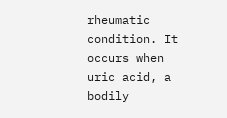rheumatic condition. It occurs when uric acid, a bodily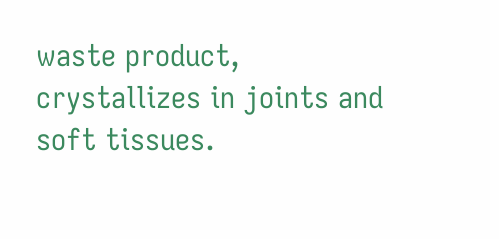waste product, crystallizes in joints and soft tissues.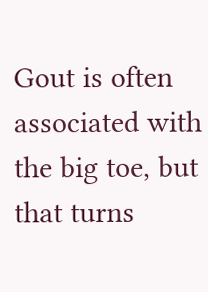Gout is often associated with the big toe, but that turns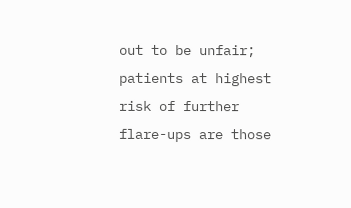out to be unfair; patients at highest risk of further flare-ups are those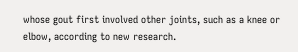whose gout first involved other joints, such as a knee or elbow, according to new research.